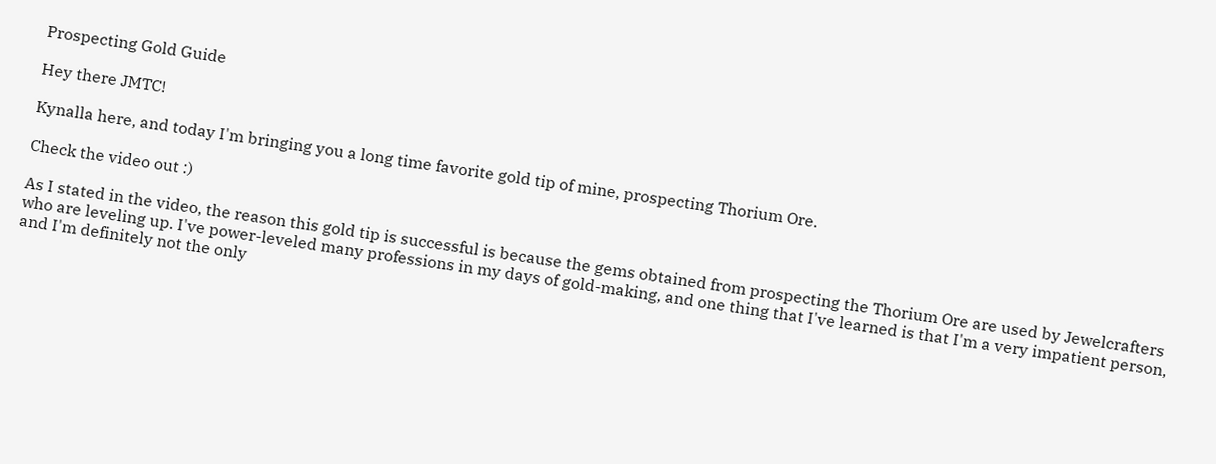Prospecting Gold Guide

Hey there JMTC!

Kynalla here, and today I'm bringing you a long time favorite gold tip of mine, prospecting Thorium Ore.

Check the video out :)

As I stated in the video, the reason this gold tip is successful is because the gems obtained from prospecting the Thorium Ore are used by Jewelcrafters who are leveling up. I've power-leveled many professions in my days of gold-making, and one thing that I've learned is that I'm a very impatient person, and I'm definitely not the only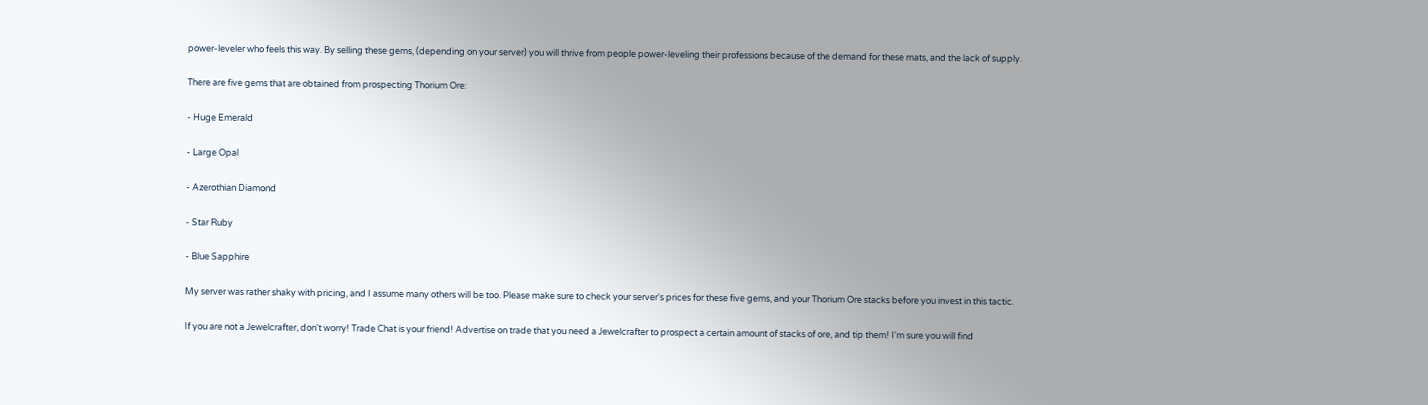power-leveler who feels this way. By selling these gems, (depending on your server) you will thrive from people power-leveling their professions because of the demand for these mats, and the lack of supply.

There are five gems that are obtained from prospecting Thorium Ore:

- Huge Emerald

- Large Opal

- Azerothian Diamond

- Star Ruby

- Blue Sapphire

My server was rather shaky with pricing, and I assume many others will be too. Please make sure to check your server's prices for these five gems, and your Thorium Ore stacks before you invest in this tactic.

If you are not a Jewelcrafter, don't worry! Trade Chat is your friend! Advertise on trade that you need a Jewelcrafter to prospect a certain amount of stacks of ore, and tip them! I'm sure you will find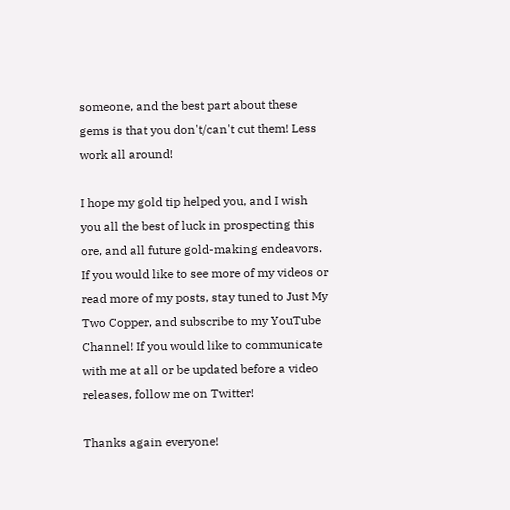someone, and the best part about these gems is that you don't/can't cut them! Less work all around!

I hope my gold tip helped you, and I wish you all the best of luck in prospecting this ore, and all future gold-making endeavors. If you would like to see more of my videos or read more of my posts, stay tuned to Just My Two Copper, and subscribe to my YouTube Channel! If you would like to communicate with me at all or be updated before a video releases, follow me on Twitter!

Thanks again everyone!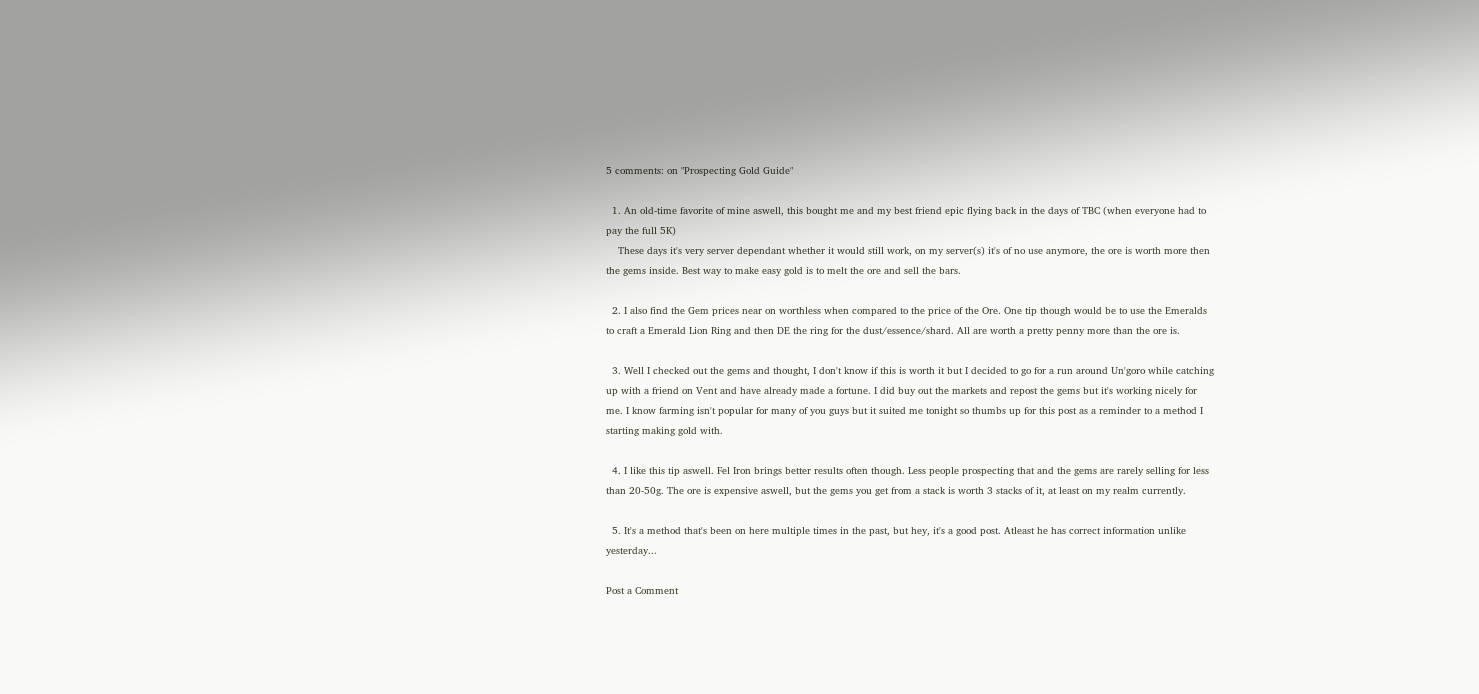5 comments: on "Prospecting Gold Guide"

  1. An old-time favorite of mine aswell, this bought me and my best friend epic flying back in the days of TBC (when everyone had to pay the full 5K)
    These days it's very server dependant whether it would still work, on my server(s) it's of no use anymore, the ore is worth more then the gems inside. Best way to make easy gold is to melt the ore and sell the bars.

  2. I also find the Gem prices near on worthless when compared to the price of the Ore. One tip though would be to use the Emeralds to craft a Emerald Lion Ring and then DE the ring for the dust/essence/shard. All are worth a pretty penny more than the ore is.

  3. Well I checked out the gems and thought, I don't know if this is worth it but I decided to go for a run around Un'goro while catching up with a friend on Vent and have already made a fortune. I did buy out the markets and repost the gems but it's working nicely for me. I know farming isn't popular for many of you guys but it suited me tonight so thumbs up for this post as a reminder to a method I starting making gold with.

  4. I like this tip aswell. Fel Iron brings better results often though. Less people prospecting that and the gems are rarely selling for less than 20-50g. The ore is expensive aswell, but the gems you get from a stack is worth 3 stacks of it, at least on my realm currently.

  5. It's a method that's been on here multiple times in the past, but hey, it's a good post. Atleast he has correct information unlike yesterday...

Post a Comment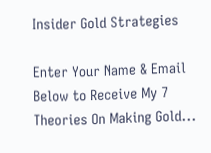Insider Gold Strategies

Enter Your Name & Email Below to Receive My 7 Theories On Making Gold...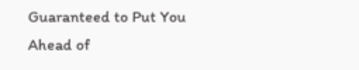Guaranteed to Put You Ahead of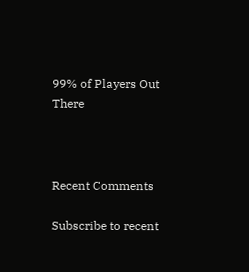99% of Players Out There



Recent Comments

Subscribe to recent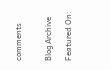comments


Blog Archive

Featured On: